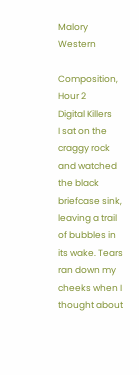Malory Western

Composition, Hour 2
Digital Killers
I sat on the craggy rock and watched the black briefcase sink,
leaving a trail of bubbles in its wake. Tears ran down my cheeks when I
thought about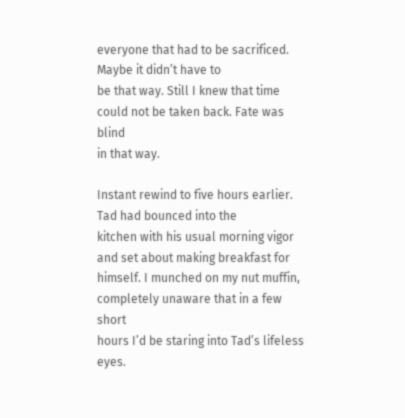everyone that had to be sacrificed. Maybe it didn’t have to
be that way. Still I knew that time could not be taken back. Fate was blind
in that way.

Instant rewind to five hours earlier. Tad had bounced into the
kitchen with his usual morning vigor and set about making breakfast for
himself. I munched on my nut muffin, completely unaware that in a few short
hours I’d be staring into Tad’s lifeless eyes.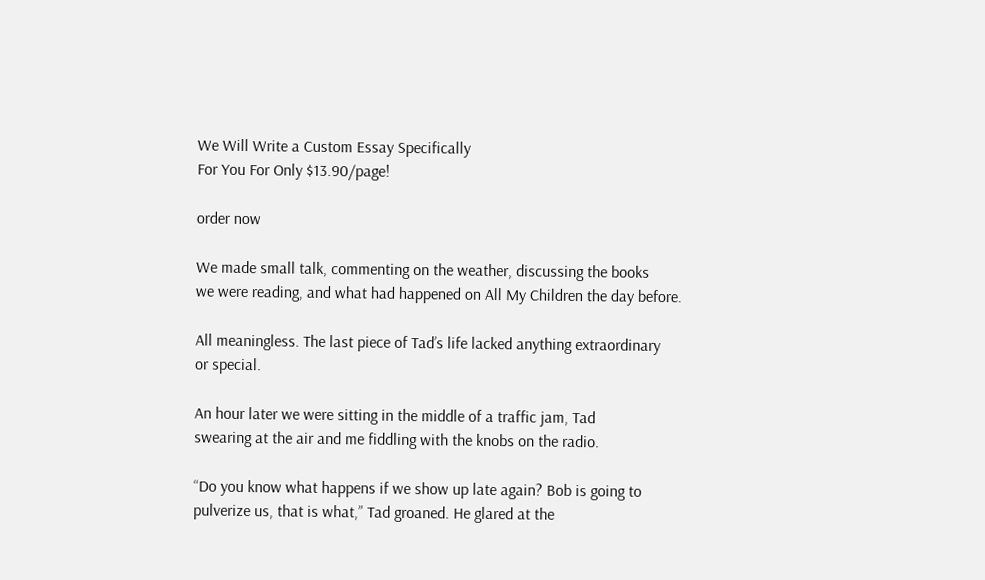We Will Write a Custom Essay Specifically
For You For Only $13.90/page!

order now

We made small talk, commenting on the weather, discussing the books
we were reading, and what had happened on All My Children the day before.

All meaningless. The last piece of Tad’s life lacked anything extraordinary
or special.

An hour later we were sitting in the middle of a traffic jam, Tad
swearing at the air and me fiddling with the knobs on the radio.

“Do you know what happens if we show up late again? Bob is going to
pulverize us, that is what,” Tad groaned. He glared at the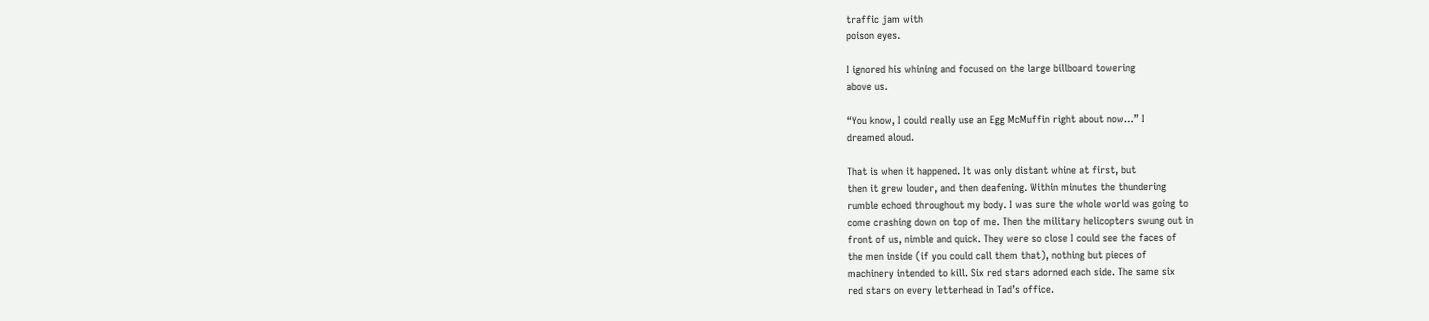traffic jam with
poison eyes.

I ignored his whining and focused on the large billboard towering
above us.

“You know, I could really use an Egg McMuffin right about now…” I
dreamed aloud.

That is when it happened. It was only distant whine at first, but
then it grew louder, and then deafening. Within minutes the thundering
rumble echoed throughout my body. I was sure the whole world was going to
come crashing down on top of me. Then the military helicopters swung out in
front of us, nimble and quick. They were so close I could see the faces of
the men inside (if you could call them that), nothing but pieces of
machinery intended to kill. Six red stars adorned each side. The same six
red stars on every letterhead in Tad’s office.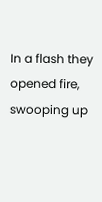In a flash they opened fire, swooping up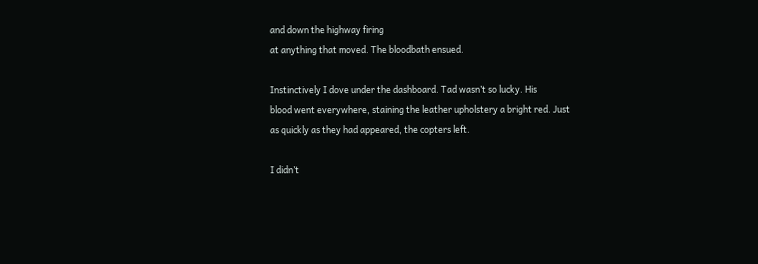and down the highway firing
at anything that moved. The bloodbath ensued.

Instinctively I dove under the dashboard. Tad wasn’t so lucky. His
blood went everywhere, staining the leather upholstery a bright red. Just
as quickly as they had appeared, the copters left.

I didn’t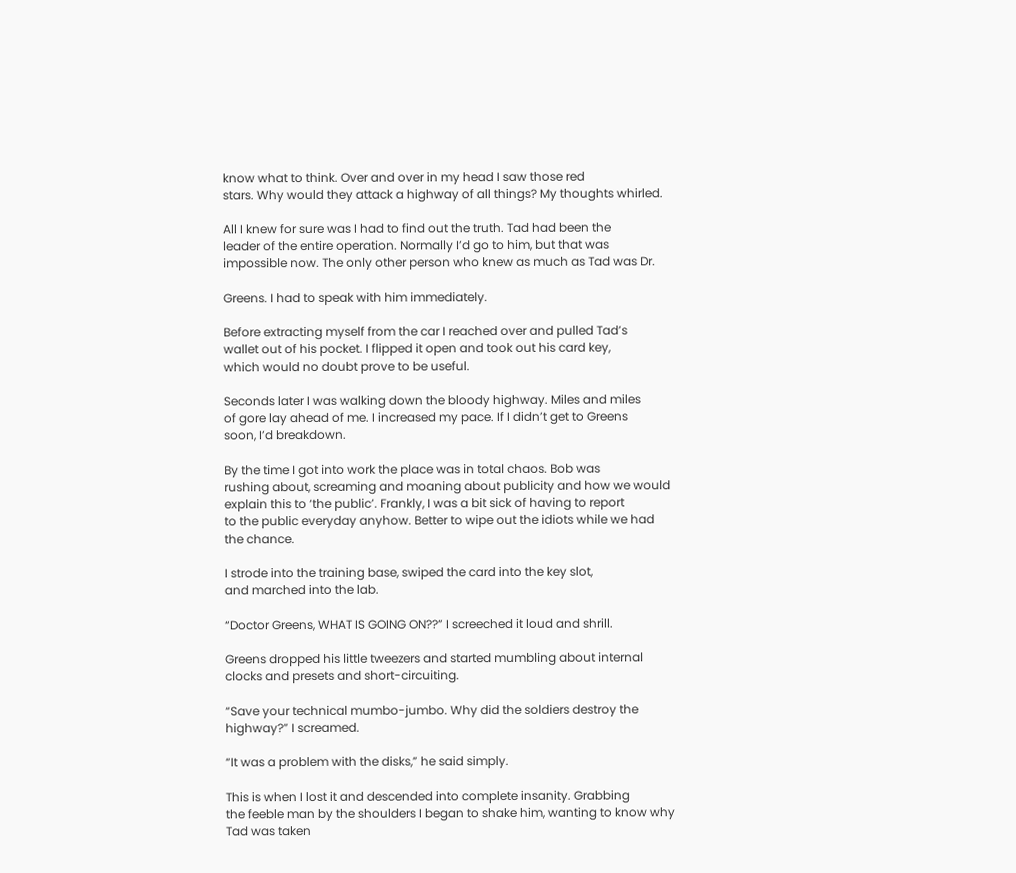know what to think. Over and over in my head I saw those red
stars. Why would they attack a highway of all things? My thoughts whirled.

All I knew for sure was I had to find out the truth. Tad had been the
leader of the entire operation. Normally I’d go to him, but that was
impossible now. The only other person who knew as much as Tad was Dr.

Greens. I had to speak with him immediately.

Before extracting myself from the car I reached over and pulled Tad’s
wallet out of his pocket. I flipped it open and took out his card key,
which would no doubt prove to be useful.

Seconds later I was walking down the bloody highway. Miles and miles
of gore lay ahead of me. I increased my pace. If I didn’t get to Greens
soon, I’d breakdown.

By the time I got into work the place was in total chaos. Bob was
rushing about, screaming and moaning about publicity and how we would
explain this to ‘the public’. Frankly, I was a bit sick of having to report
to the public everyday anyhow. Better to wipe out the idiots while we had
the chance.

I strode into the training base, swiped the card into the key slot,
and marched into the lab.

“Doctor Greens, WHAT IS GOING ON??” I screeched it loud and shrill.

Greens dropped his little tweezers and started mumbling about internal
clocks and presets and short-circuiting.

“Save your technical mumbo-jumbo. Why did the soldiers destroy the
highway?” I screamed.

“It was a problem with the disks,” he said simply.

This is when I lost it and descended into complete insanity. Grabbing
the feeble man by the shoulders I began to shake him, wanting to know why
Tad was taken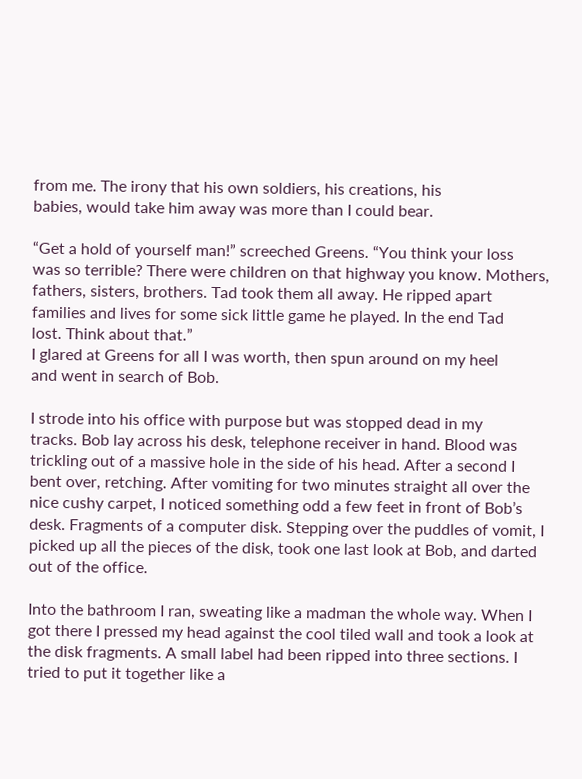from me. The irony that his own soldiers, his creations, his
babies, would take him away was more than I could bear.

“Get a hold of yourself man!” screeched Greens. “You think your loss
was so terrible? There were children on that highway you know. Mothers,
fathers, sisters, brothers. Tad took them all away. He ripped apart
families and lives for some sick little game he played. In the end Tad
lost. Think about that.”
I glared at Greens for all I was worth, then spun around on my heel
and went in search of Bob.

I strode into his office with purpose but was stopped dead in my
tracks. Bob lay across his desk, telephone receiver in hand. Blood was
trickling out of a massive hole in the side of his head. After a second I
bent over, retching. After vomiting for two minutes straight all over the
nice cushy carpet, I noticed something odd a few feet in front of Bob’s
desk. Fragments of a computer disk. Stepping over the puddles of vomit, I
picked up all the pieces of the disk, took one last look at Bob, and darted
out of the office.

Into the bathroom I ran, sweating like a madman the whole way. When I
got there I pressed my head against the cool tiled wall and took a look at
the disk fragments. A small label had been ripped into three sections. I
tried to put it together like a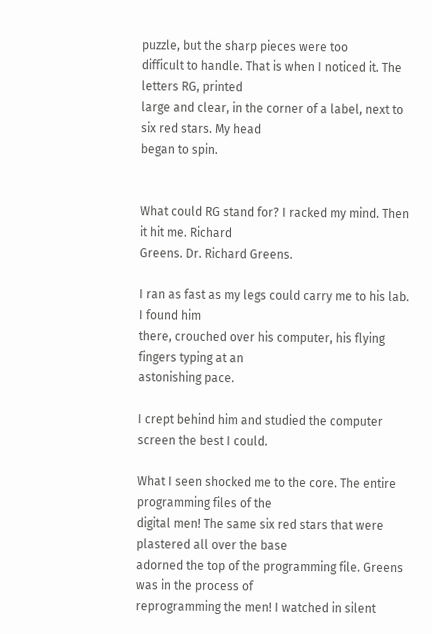puzzle, but the sharp pieces were too
difficult to handle. That is when I noticed it. The letters RG, printed
large and clear, in the corner of a label, next to six red stars. My head
began to spin.


What could RG stand for? I racked my mind. Then it hit me. Richard
Greens. Dr. Richard Greens.

I ran as fast as my legs could carry me to his lab. I found him
there, crouched over his computer, his flying fingers typing at an
astonishing pace.

I crept behind him and studied the computer screen the best I could.

What I seen shocked me to the core. The entire programming files of the
digital men! The same six red stars that were plastered all over the base
adorned the top of the programming file. Greens was in the process of
reprogramming the men! I watched in silent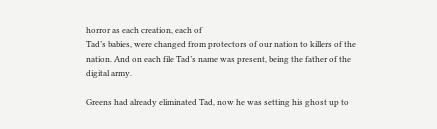horror as each creation, each of
Tad’s babies, were changed from protectors of our nation to killers of the
nation. And on each file Tad’s name was present, being the father of the
digital army.

Greens had already eliminated Tad, now he was setting his ghost up to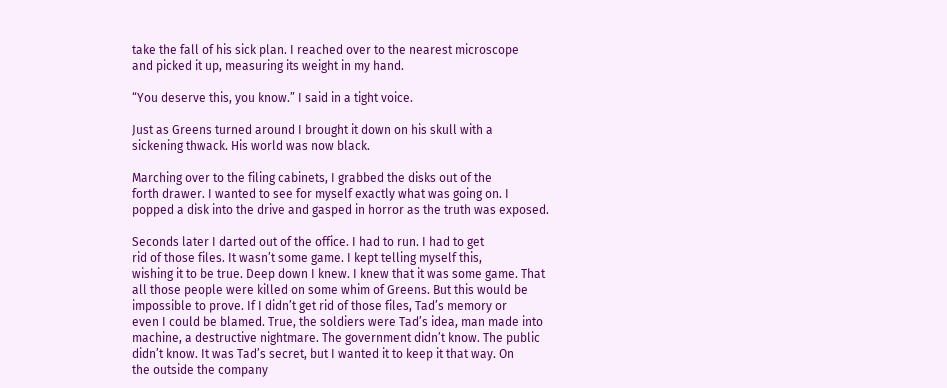take the fall of his sick plan. I reached over to the nearest microscope
and picked it up, measuring its weight in my hand.

“You deserve this, you know.” I said in a tight voice.

Just as Greens turned around I brought it down on his skull with a
sickening thwack. His world was now black.

Marching over to the filing cabinets, I grabbed the disks out of the
forth drawer. I wanted to see for myself exactly what was going on. I
popped a disk into the drive and gasped in horror as the truth was exposed.

Seconds later I darted out of the office. I had to run. I had to get
rid of those files. It wasn’t some game. I kept telling myself this,
wishing it to be true. Deep down I knew. I knew that it was some game. That
all those people were killed on some whim of Greens. But this would be
impossible to prove. If I didn’t get rid of those files, Tad’s memory or
even I could be blamed. True, the soldiers were Tad’s idea, man made into
machine, a destructive nightmare. The government didn’t know. The public
didn’t know. It was Tad’s secret, but I wanted it to keep it that way. On
the outside the company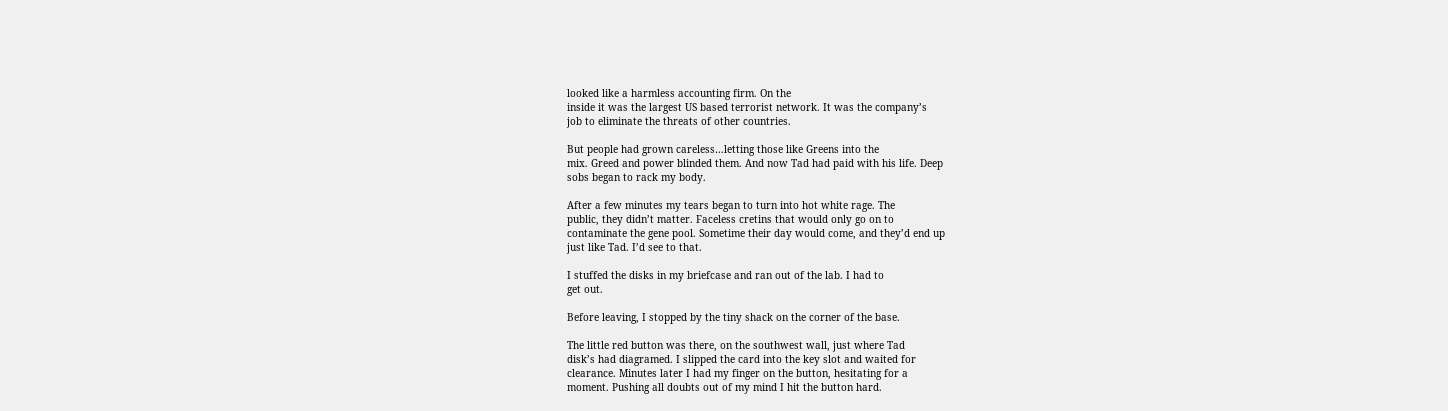looked like a harmless accounting firm. On the
inside it was the largest US based terrorist network. It was the company’s
job to eliminate the threats of other countries.

But people had grown careless…letting those like Greens into the
mix. Greed and power blinded them. And now Tad had paid with his life. Deep
sobs began to rack my body.

After a few minutes my tears began to turn into hot white rage. The
public, they didn’t matter. Faceless cretins that would only go on to
contaminate the gene pool. Sometime their day would come, and they’d end up
just like Tad. I’d see to that.

I stuffed the disks in my briefcase and ran out of the lab. I had to
get out.

Before leaving, I stopped by the tiny shack on the corner of the base.

The little red button was there, on the southwest wall, just where Tad
disk’s had diagramed. I slipped the card into the key slot and waited for
clearance. Minutes later I had my finger on the button, hesitating for a
moment. Pushing all doubts out of my mind I hit the button hard.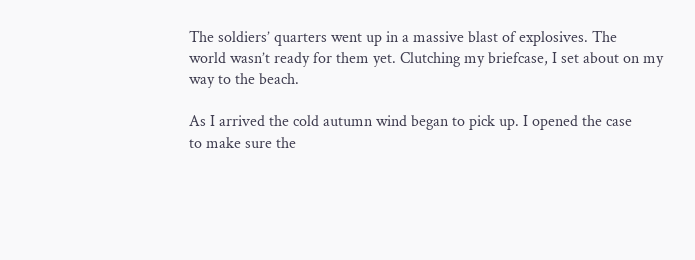The soldiers’ quarters went up in a massive blast of explosives. The
world wasn’t ready for them yet. Clutching my briefcase, I set about on my
way to the beach.

As I arrived the cold autumn wind began to pick up. I opened the case
to make sure the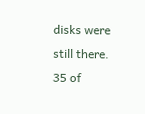disks were still there. 35 of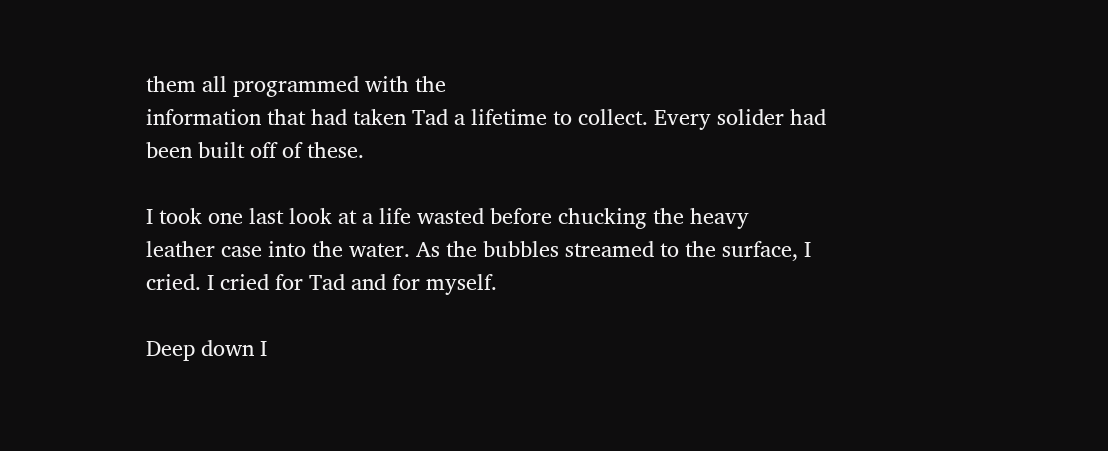them all programmed with the
information that had taken Tad a lifetime to collect. Every solider had
been built off of these.

I took one last look at a life wasted before chucking the heavy
leather case into the water. As the bubbles streamed to the surface, I
cried. I cried for Tad and for myself.

Deep down I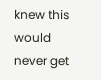knew this would never get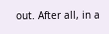out. After all, in a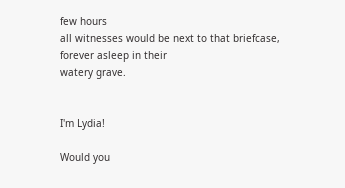few hours
all witnesses would be next to that briefcase, forever asleep in their
watery grave.


I'm Lydia!

Would you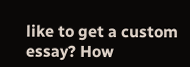like to get a custom essay? How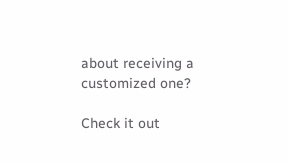about receiving a customized one?

Check it out